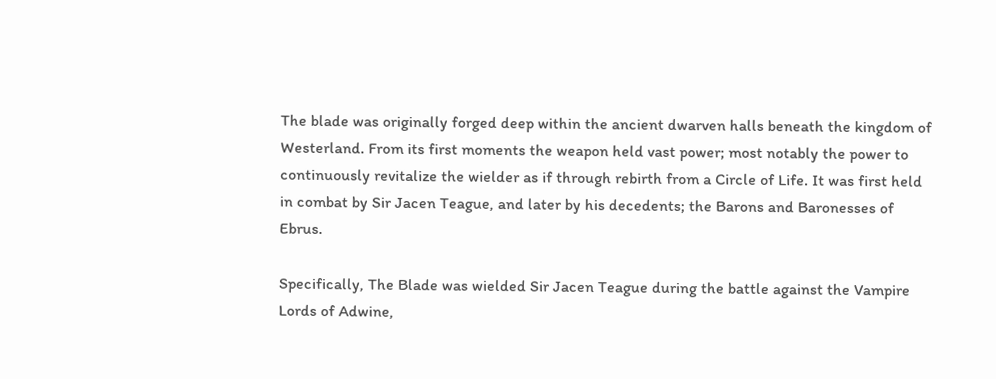The blade was originally forged deep within the ancient dwarven halls beneath the kingdom of Westerland. From its first moments the weapon held vast power; most notably the power to continuously revitalize the wielder as if through rebirth from a Circle of Life. It was first held in combat by Sir Jacen Teague, and later by his decedents; the Barons and Baronesses of Ebrus.

Specifically, The Blade was wielded Sir Jacen Teague during the battle against the Vampire Lords of Adwine,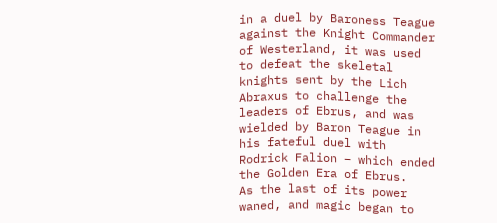in a duel by Baroness Teague against the Knight Commander of Westerland, it was used to defeat the skeletal knights sent by the Lich Abraxus to challenge the leaders of Ebrus, and was wielded by Baron Teague in his fateful duel with Rodrick Falion – which ended the Golden Era of Ebrus.
As the last of its power waned, and magic began to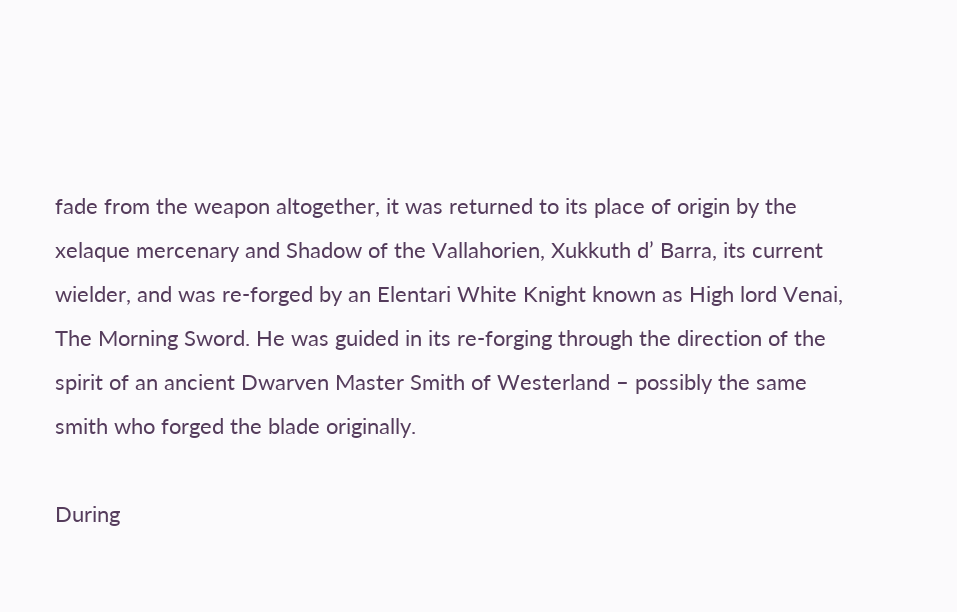fade from the weapon altogether, it was returned to its place of origin by the xelaque mercenary and Shadow of the Vallahorien, Xukkuth d’ Barra, its current wielder, and was re-forged by an Elentari White Knight known as High lord Venai, The Morning Sword. He was guided in its re-forging through the direction of the spirit of an ancient Dwarven Master Smith of Westerland – possibly the same smith who forged the blade originally.

During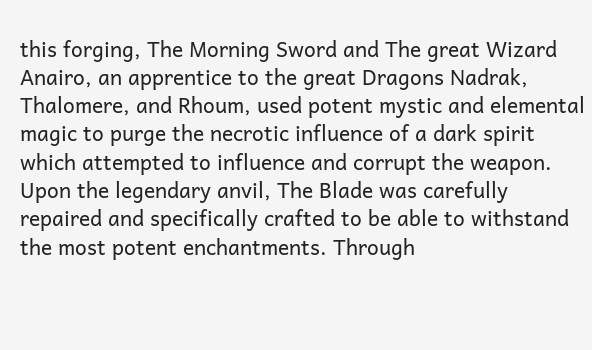this forging, The Morning Sword and The great Wizard Anairo, an apprentice to the great Dragons Nadrak, Thalomere, and Rhoum, used potent mystic and elemental magic to purge the necrotic influence of a dark spirit which attempted to influence and corrupt the weapon. Upon the legendary anvil, The Blade was carefully repaired and specifically crafted to be able to withstand the most potent enchantments. Through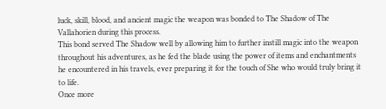luck, skill, blood, and ancient magic the weapon was bonded to The Shadow of The Vallahorien during this process.
This bond served The Shadow well by allowing him to further instill magic into the weapon throughout his adventures, as he fed the blade using the power of items and enchantments he encountered in his travels, ever preparing it for the touch of She who would truly bring it to life.
Once more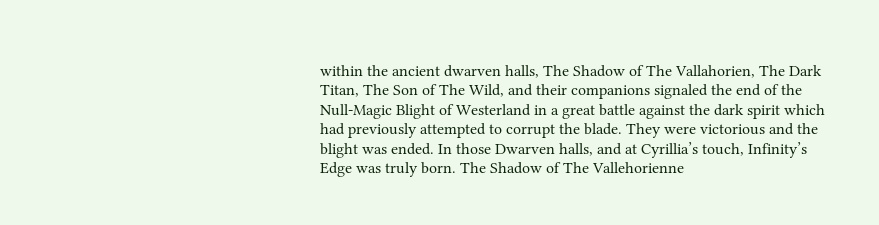within the ancient dwarven halls, The Shadow of The Vallahorien, The Dark Titan, The Son of The Wild, and their companions signaled the end of the Null-Magic Blight of Westerland in a great battle against the dark spirit which had previously attempted to corrupt the blade. They were victorious and the blight was ended. In those Dwarven halls, and at Cyrillia’s touch, Infinity’s Edge was truly born. The Shadow of The Vallehorienne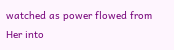watched as power flowed from Her into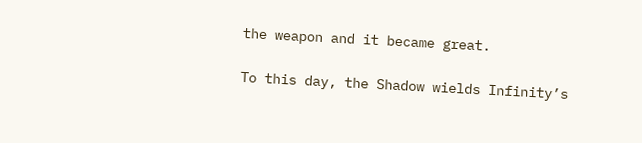the weapon and it became great.

To this day, the Shadow wields Infinity’s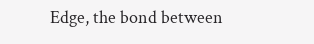Edge, the bond between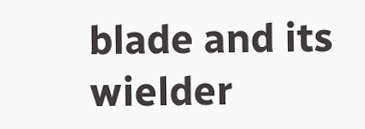blade and its wielder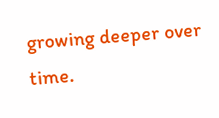growing deeper over time.